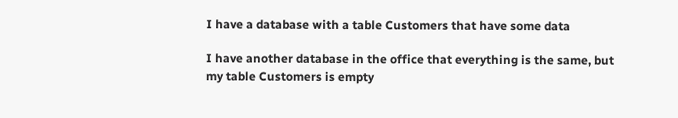I have a database with a table Customers that have some data

I have another database in the office that everything is the same, but my table Customers is empty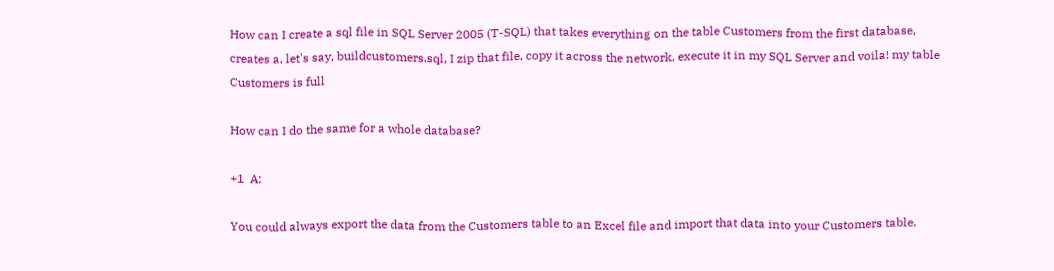How can I create a sql file in SQL Server 2005 (T-SQL) that takes everything on the table Customers from the first database, creates a, let's say, buildcustomers.sql, I zip that file, copy it across the network, execute it in my SQL Server and voila! my table Customers is full

How can I do the same for a whole database?

+1  A:

You could always export the data from the Customers table to an Excel file and import that data into your Customers table.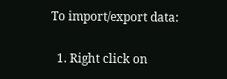To import/export data:

  1. Right click on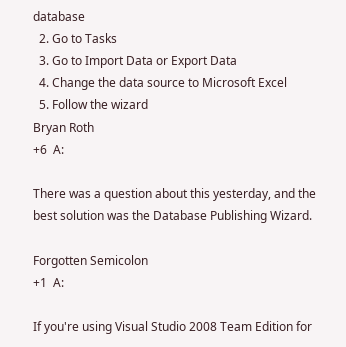database
  2. Go to Tasks
  3. Go to Import Data or Export Data
  4. Change the data source to Microsoft Excel
  5. Follow the wizard
Bryan Roth
+6  A:

There was a question about this yesterday, and the best solution was the Database Publishing Wizard.

Forgotten Semicolon
+1  A:

If you're using Visual Studio 2008 Team Edition for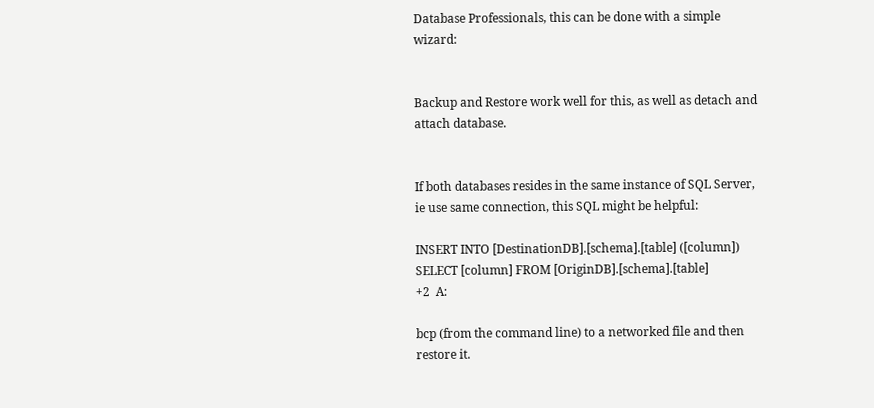Database Professionals, this can be done with a simple wizard:


Backup and Restore work well for this, as well as detach and attach database.


If both databases resides in the same instance of SQL Server, ie use same connection, this SQL might be helpful:

INSERT INTO [DestinationDB].[schema].[table] ([column])
SELECT [column] FROM [OriginDB].[schema].[table]
+2  A:

bcp (from the command line) to a networked file and then restore it.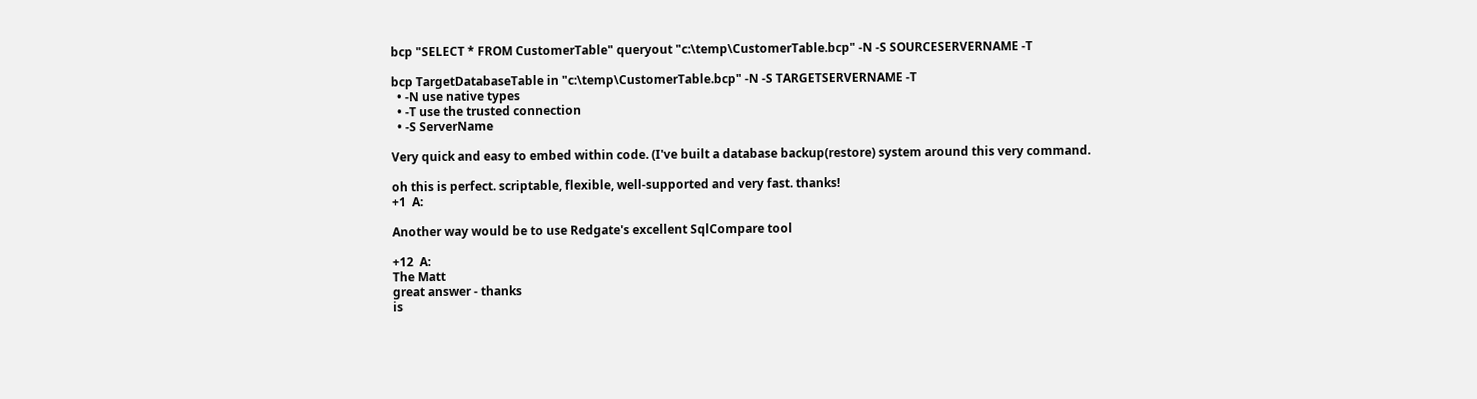bcp "SELECT * FROM CustomerTable" queryout "c:\temp\CustomerTable.bcp" -N -S SOURCESERVERNAME -T

bcp TargetDatabaseTable in "c:\temp\CustomerTable.bcp" -N -S TARGETSERVERNAME -T
  • -N use native types
  • -T use the trusted connection
  • -S ServerName

Very quick and easy to embed within code. (I've built a database backup(restore) system around this very command.

oh this is perfect. scriptable, flexible, well-supported and very fast. thanks!
+1  A:

Another way would be to use Redgate's excellent SqlCompare tool

+12  A:
The Matt
great answer - thanks
is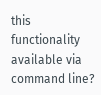this functionality available via command line?